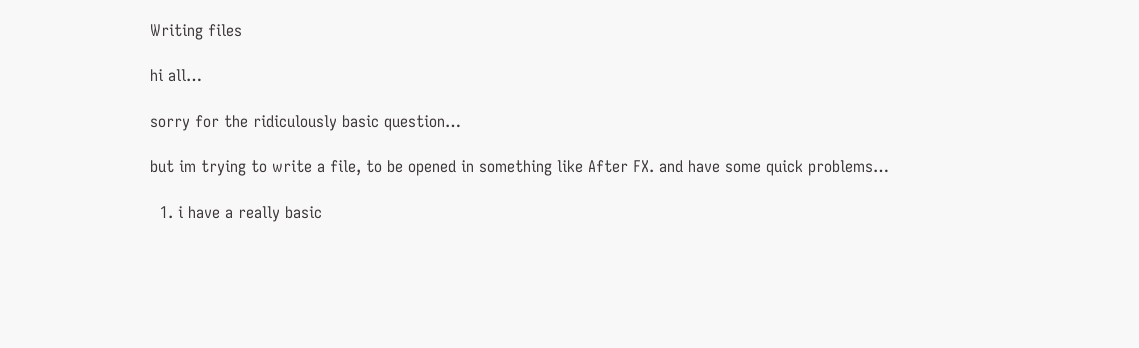Writing files

hi all…

sorry for the ridiculously basic question…

but im trying to write a file, to be opened in something like After FX. and have some quick problems…

  1. i have a really basic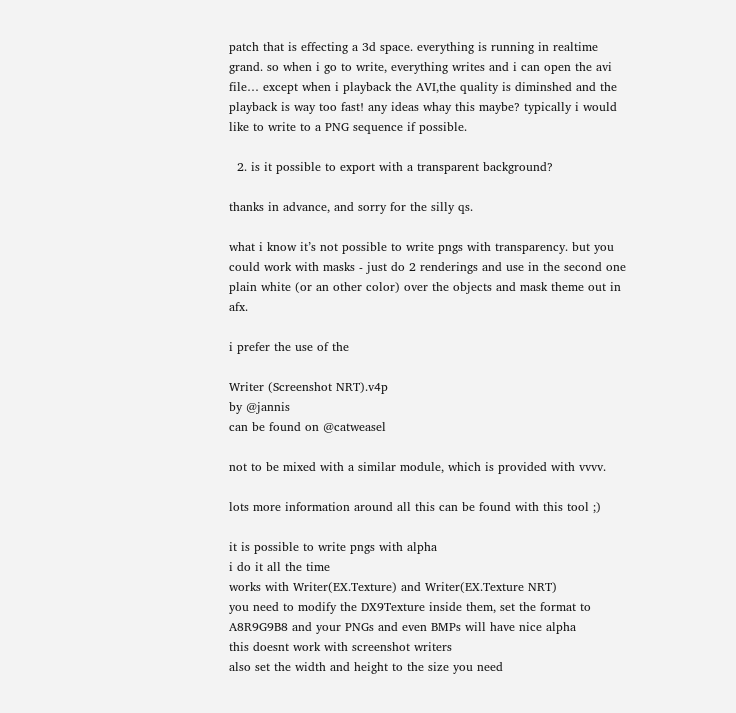patch that is effecting a 3d space. everything is running in realtime grand. so when i go to write, everything writes and i can open the avi file… except when i playback the AVI,the quality is diminshed and the playback is way too fast! any ideas whay this maybe? typically i would like to write to a PNG sequence if possible.

  2. is it possible to export with a transparent background?

thanks in advance, and sorry for the silly qs.

what i know it’s not possible to write pngs with transparency. but you could work with masks - just do 2 renderings and use in the second one plain white (or an other color) over the objects and mask theme out in afx.

i prefer the use of the

Writer (Screenshot NRT).v4p
by @jannis
can be found on @catweasel

not to be mixed with a similar module, which is provided with vvvv.

lots more information around all this can be found with this tool ;)

it is possible to write pngs with alpha
i do it all the time
works with Writer(EX.Texture) and Writer(EX.Texture NRT)
you need to modify the DX9Texture inside them, set the format to
A8R9G9B8 and your PNGs and even BMPs will have nice alpha
this doesnt work with screenshot writers
also set the width and height to the size you need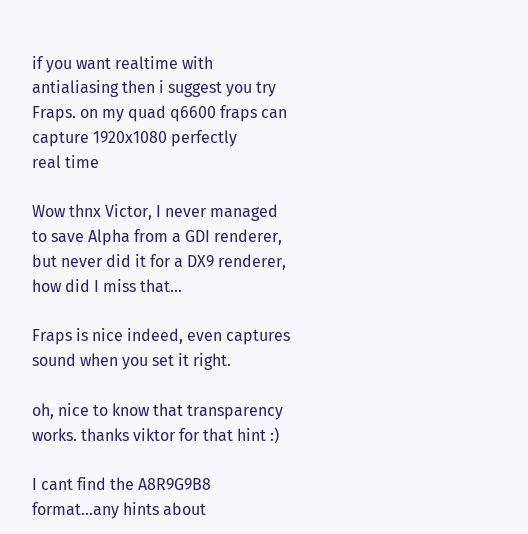if you want realtime with antialiasing then i suggest you try
Fraps. on my quad q6600 fraps can capture 1920x1080 perfectly
real time

Wow thnx Victor, I never managed to save Alpha from a GDI renderer, but never did it for a DX9 renderer, how did I miss that…

Fraps is nice indeed, even captures sound when you set it right.

oh, nice to know that transparency works. thanks viktor for that hint :)

I cant find the A8R9G9B8 format…any hints about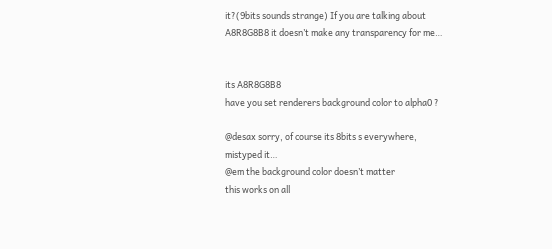it?(9bits sounds strange) If you are talking about A8R8G8B8 it doesn’t make any transparency for me…


its A8R8G8B8
have you set renderers background color to alpha0 ?

@desax sorry, of course its 8bits s everywhere, mistyped it…
@em the background color doesn’t matter
this works on all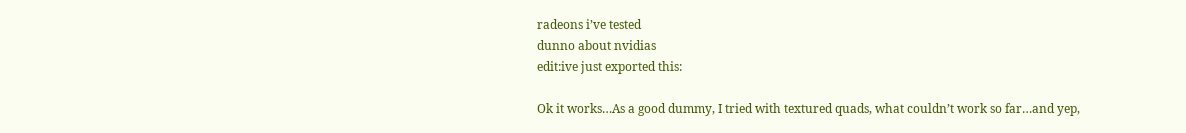radeons i’ve tested
dunno about nvidias
edit:ive just exported this:

Ok it works…As a good dummy, I tried with textured quads, what couldn’t work so far…and yep,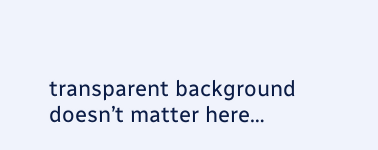transparent background doesn’t matter here…